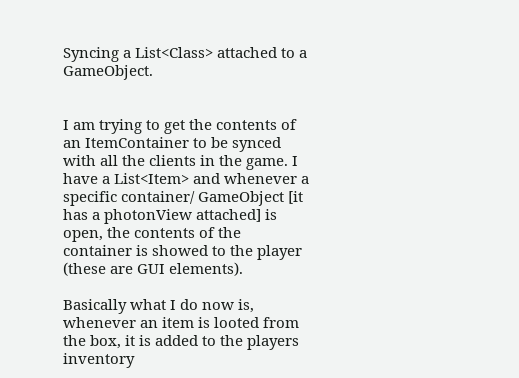Syncing a List<Class> attached to a GameObject.


I am trying to get the contents of an ItemContainer to be synced with all the clients in the game. I have a List<Item> and whenever a specific container/ GameObject [it has a photonView attached] is open, the contents of the container is showed to the player (these are GUI elements).

Basically what I do now is, whenever an item is looted from the box, it is added to the players inventory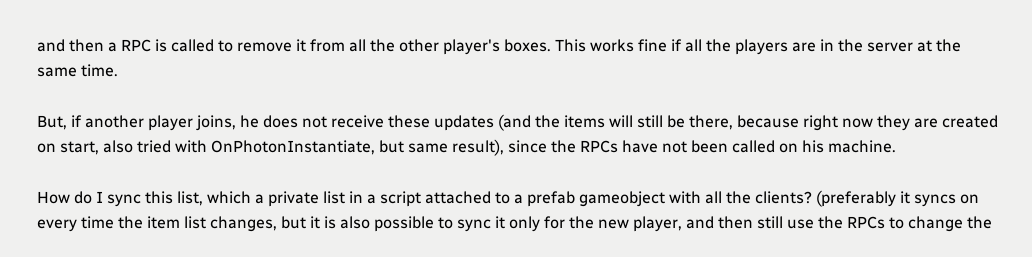and then a RPC is called to remove it from all the other player's boxes. This works fine if all the players are in the server at the same time.

But, if another player joins, he does not receive these updates (and the items will still be there, because right now they are created on start, also tried with OnPhotonInstantiate, but same result), since the RPCs have not been called on his machine.

How do I sync this list, which a private list in a script attached to a prefab gameobject with all the clients? (preferably it syncs on every time the item list changes, but it is also possible to sync it only for the new player, and then still use the RPCs to change the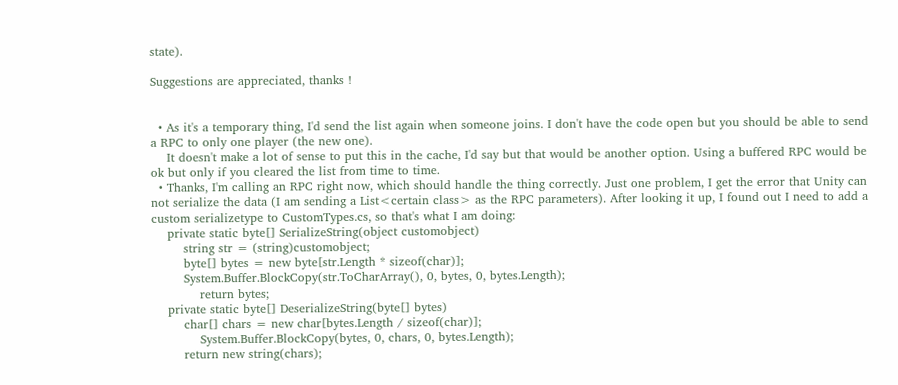state).

Suggestions are appreciated, thanks !


  • As it's a temporary thing, I'd send the list again when someone joins. I don't have the code open but you should be able to send a RPC to only one player (the new one).
    It doesn't make a lot of sense to put this in the cache, I'd say but that would be another option. Using a buffered RPC would be ok but only if you cleared the list from time to time.
  • Thanks, I'm calling an RPC right now, which should handle the thing correctly. Just one problem, I get the error that Unity can not serialize the data (I am sending a List<certain class> as the RPC parameters). After looking it up, I found out I need to add a custom serializetype to CustomTypes.cs, so that's what I am doing:
    private static byte[] SerializeString(object customobject)
        string str = (string)customobject;
        byte[] bytes = new byte[str.Length * sizeof(char)];
        System.Buffer.BlockCopy(str.ToCharArray(), 0, bytes, 0, bytes.Length);
            return bytes;
    private static byte[] DeserializeString(byte[] bytes)
        char[] chars = new char[bytes.Length / sizeof(char)];
            System.Buffer.BlockCopy(bytes, 0, chars, 0, bytes.Length);
        return new string(chars);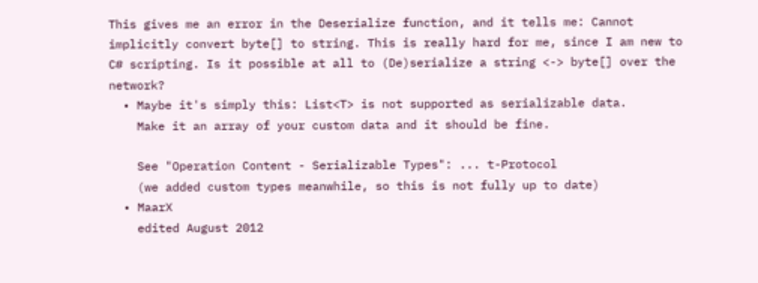This gives me an error in the Deserialize function, and it tells me: Cannot implicitly convert byte[] to string. This is really hard for me, since I am new to C# scripting. Is it possible at all to (De)serialize a string <-> byte[] over the network?
  • Maybe it's simply this: List<T> is not supported as serializable data.
    Make it an array of your custom data and it should be fine.

    See "Operation Content - Serializable Types": ... t-Protocol
    (we added custom types meanwhile, so this is not fully up to date)
  • MaarX
    edited August 2012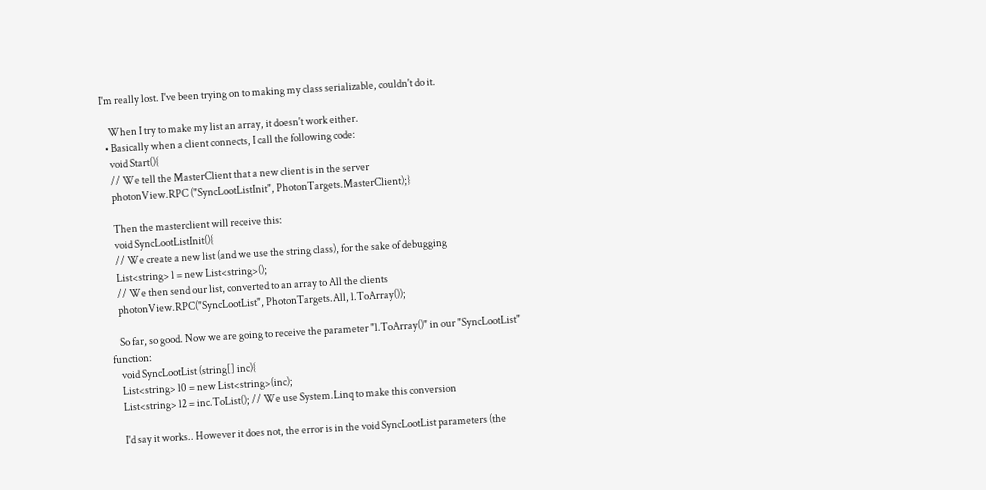I'm really lost. I've been trying on to making my class serializable, couldn't do it.

    When I try to make my list an array, it doesn't work either.
  • Basically when a client connects, I call the following code:
    void Start(){
    // We tell the MasterClient that a new client is in the server
    photonView.RPC ("SyncLootListInit", PhotonTargets.MasterClient);}

    Then the masterclient will receive this:
    void SyncLootListInit(){
    // We create a new list (and we use the string class), for the sake of debugging
    List<string> l = new List<string>();
    // We then send our list, converted to an array to All the clients
    photonView.RPC("SyncLootList", PhotonTargets.All, l.ToArray());

    So far, so good. Now we are going to receive the parameter "l.ToArray()" in our "SyncLootList" function:
    void SyncLootList (string[] inc){
    List<string> l0 = new List<string>(inc);
    List<string> l2 = inc.ToList(); // We use System.Linq to make this conversion

    I'd say it works.. However it does not, the error is in the void SyncLootList parameters (the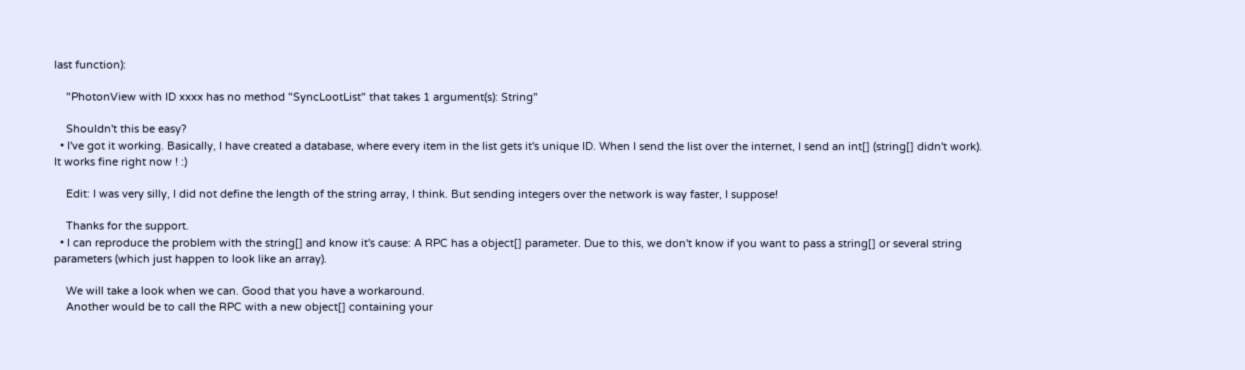last function):

    "PhotonView with ID xxxx has no method "SyncLootList" that takes 1 argument(s): String"

    Shouldn't this be easy?
  • I've got it working. Basically, I have created a database, where every item in the list gets it's unique ID. When I send the list over the internet, I send an int[] (string[] didn't work). It works fine right now ! :)

    Edit: I was very silly, I did not define the length of the string array, I think. But sending integers over the network is way faster, I suppose!

    Thanks for the support.
  • I can reproduce the problem with the string[] and know it's cause: A RPC has a object[] parameter. Due to this, we don't know if you want to pass a string[] or several string parameters (which just happen to look like an array).

    We will take a look when we can. Good that you have a workaround.
    Another would be to call the RPC with a new object[] containing your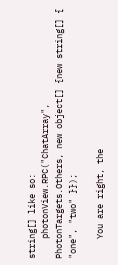string[] like so:
    photonView.RPC("ChatArray", PhotonTargets.Others, new object[] {new string[] { "one", "two" }});

    You are right, the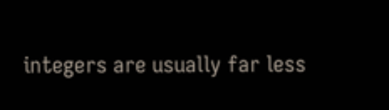integers are usually far less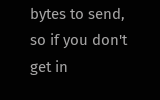bytes to send, so if you don't get in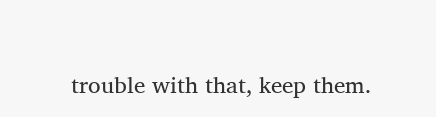trouble with that, keep them.